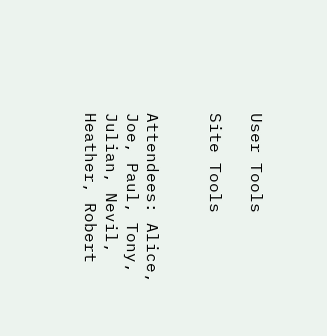User Tools

Site Tools


Attendees: Alice, Joe, Paul, Tony, Julian, Nevil, Heather, Robert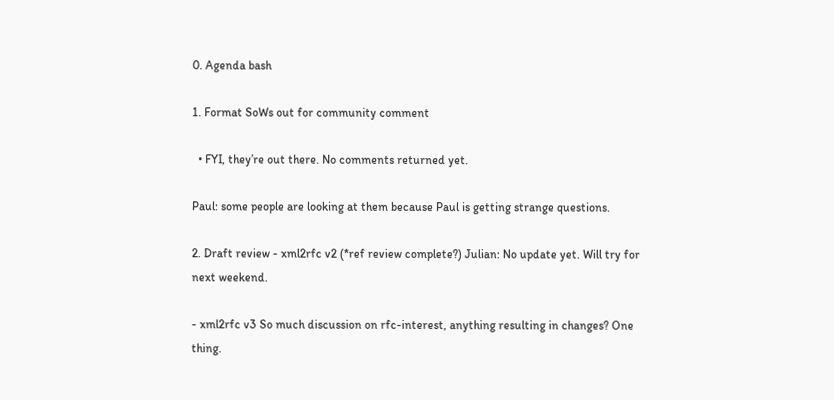0. Agenda bash

1. Format SoWs out for community comment

  • FYI, they’re out there. No comments returned yet.

Paul: some people are looking at them because Paul is getting strange questions.

2. Draft review - xml2rfc v2 (*ref review complete?) Julian: No update yet. Will try for next weekend.

- xml2rfc v3 So much discussion on rfc-interest, anything resulting in changes? One thing.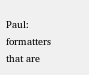Paul: formatters that are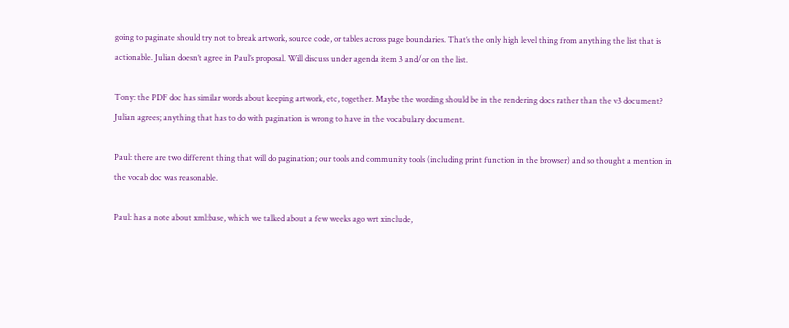going to paginate should try not to break artwork, source code, or tables across page boundaries. That’s the only high level thing from anything the list that is actionable. Julian doesn’t agree in Paul’s proposal. Will discuss under agenda item 3 and/or on the list.

Tony: the PDF doc has similar words about keeping artwork, etc, together. Maybe the wording should be in the rendering docs rather than the v3 document? Julian agrees; anything that has to do with pagination is wrong to have in the vocabulary document.

Paul: there are two different thing that will do pagination; our tools and community tools (including print function in the browser) and so thought a mention in the vocab doc was reasonable.

Paul: has a note about xml:base, which we talked about a few weeks ago wrt xinclude,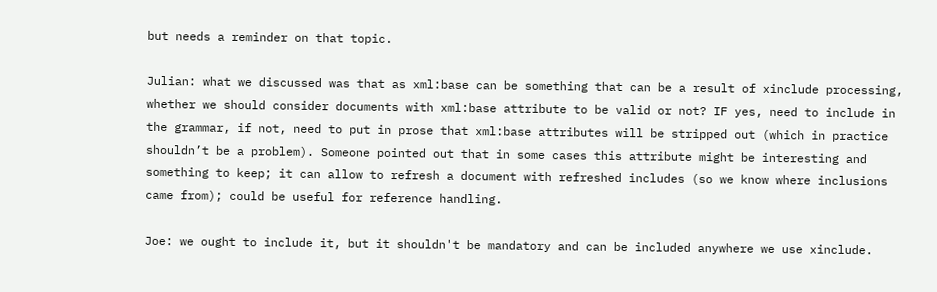but needs a reminder on that topic.

Julian: what we discussed was that as xml:base can be something that can be a result of xinclude processing, whether we should consider documents with xml:base attribute to be valid or not? IF yes, need to include in the grammar, if not, need to put in prose that xml:base attributes will be stripped out (which in practice shouldn’t be a problem). Someone pointed out that in some cases this attribute might be interesting and something to keep; it can allow to refresh a document with refreshed includes (so we know where inclusions came from); could be useful for reference handling.

Joe: we ought to include it, but it shouldn't be mandatory and can be included anywhere we use xinclude.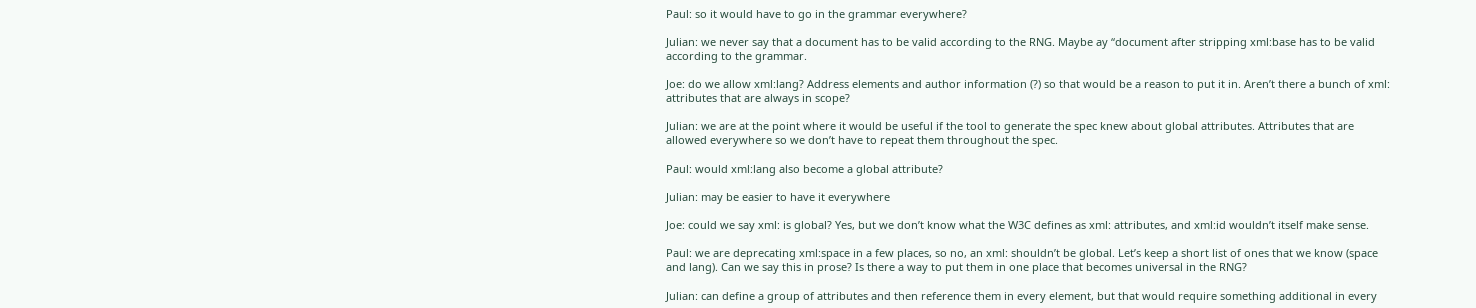Paul: so it would have to go in the grammar everywhere?

Julian: we never say that a document has to be valid according to the RNG. Maybe ay “document after stripping xml:base has to be valid according to the grammar.

Joe: do we allow xml:lang? Address elements and author information (?) so that would be a reason to put it in. Aren’t there a bunch of xml: attributes that are always in scope?

Julian: we are at the point where it would be useful if the tool to generate the spec knew about global attributes. Attributes that are allowed everywhere so we don’t have to repeat them throughout the spec.

Paul: would xml:lang also become a global attribute?

Julian: may be easier to have it everywhere

Joe: could we say xml: is global? Yes, but we don’t know what the W3C defines as xml: attributes, and xml:id wouldn’t itself make sense.

Paul: we are deprecating xml:space in a few places, so no, an xml: shouldn’t be global. Let’s keep a short list of ones that we know (space and lang). Can we say this in prose? Is there a way to put them in one place that becomes universal in the RNG?

Julian: can define a group of attributes and then reference them in every element, but that would require something additional in every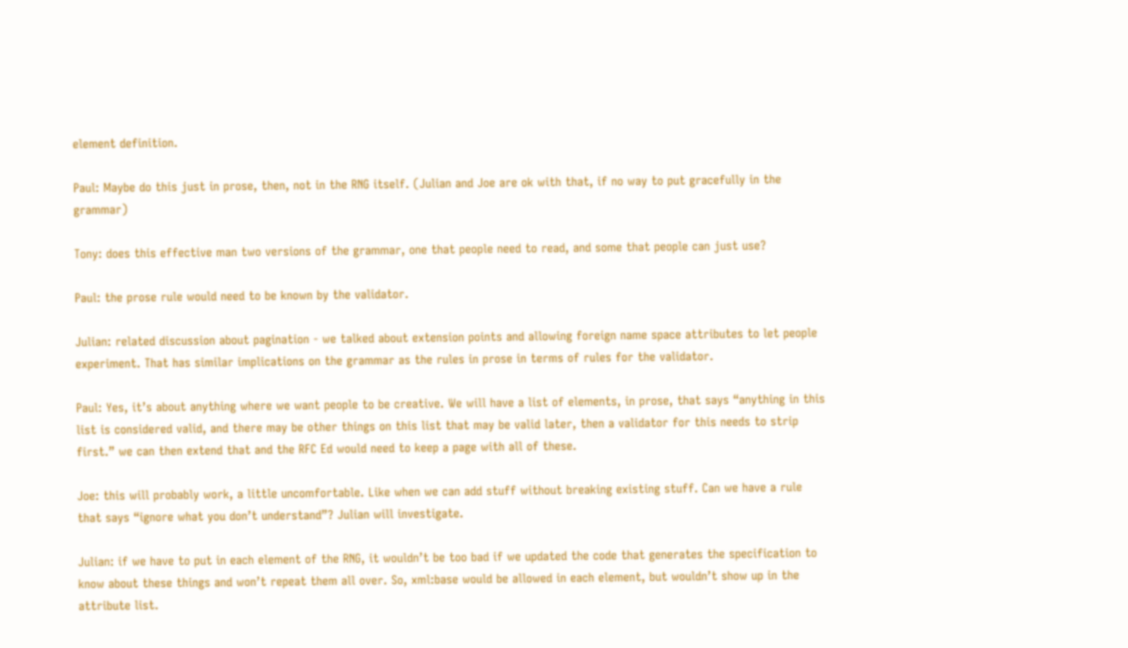element definition.

Paul: Maybe do this just in prose, then, not in the RNG itself. (Julian and Joe are ok with that, if no way to put gracefully in the grammar)

Tony: does this effective man two versions of the grammar, one that people need to read, and some that people can just use?

Paul: the prose rule would need to be known by the validator.

Julian: related discussion about pagination - we talked about extension points and allowing foreign name space attributes to let people experiment. That has similar implications on the grammar as the rules in prose in terms of rules for the validator.

Paul: Yes, it’s about anything where we want people to be creative. We will have a list of elements, in prose, that says “anything in this list is considered valid, and there may be other things on this list that may be valid later, then a validator for this needs to strip first.” we can then extend that and the RFC Ed would need to keep a page with all of these.

Joe: this will probably work, a little uncomfortable. Like when we can add stuff without breaking existing stuff. Can we have a rule that says “ignore what you don’t understand”? Julian will investigate.

Julian: if we have to put in each element of the RNG, it wouldn’t be too bad if we updated the code that generates the specification to know about these things and won’t repeat them all over. So, xml:base would be allowed in each element, but wouldn’t show up in the attribute list.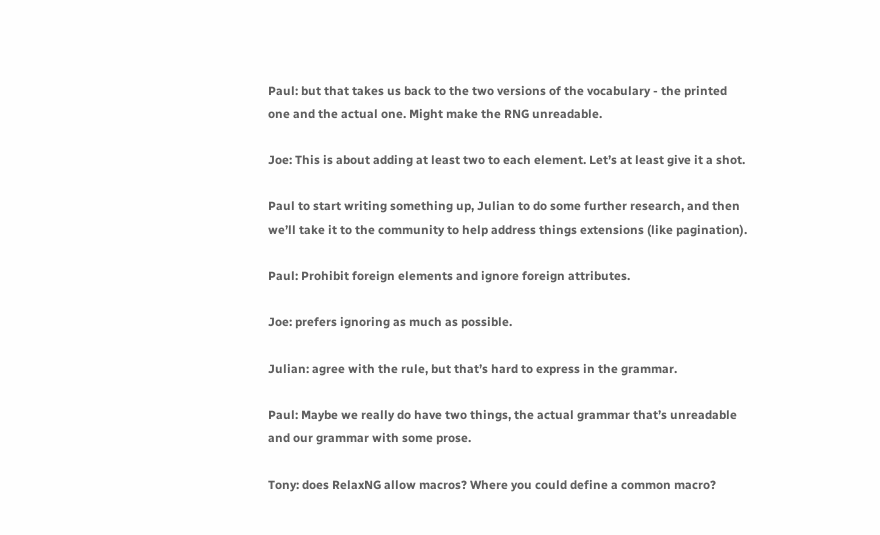Paul: but that takes us back to the two versions of the vocabulary - the printed one and the actual one. Might make the RNG unreadable.

Joe: This is about adding at least two to each element. Let’s at least give it a shot.

Paul to start writing something up, Julian to do some further research, and then we’ll take it to the community to help address things extensions (like pagination).

Paul: Prohibit foreign elements and ignore foreign attributes.

Joe: prefers ignoring as much as possible.

Julian: agree with the rule, but that’s hard to express in the grammar.

Paul: Maybe we really do have two things, the actual grammar that’s unreadable and our grammar with some prose.

Tony: does RelaxNG allow macros? Where you could define a common macro?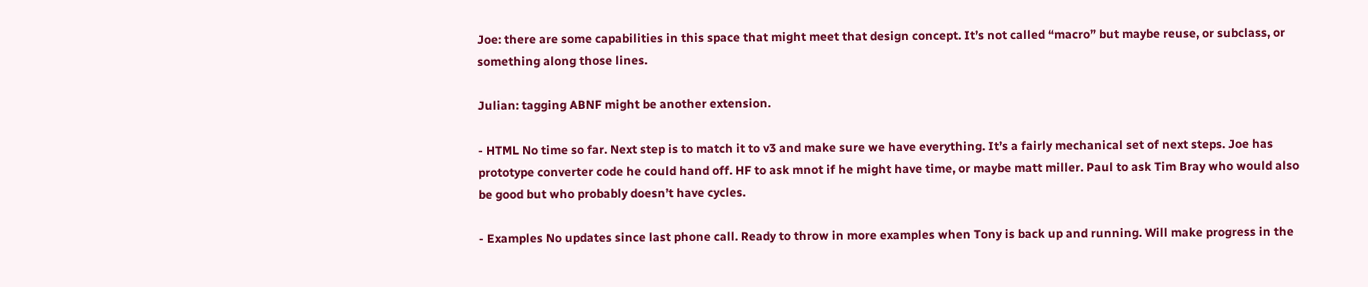Joe: there are some capabilities in this space that might meet that design concept. It’s not called “macro” but maybe reuse, or subclass, or something along those lines.

Julian: tagging ABNF might be another extension.

- HTML No time so far. Next step is to match it to v3 and make sure we have everything. It’s a fairly mechanical set of next steps. Joe has prototype converter code he could hand off. HF to ask mnot if he might have time, or maybe matt miller. Paul to ask Tim Bray who would also be good but who probably doesn’t have cycles.

- Examples No updates since last phone call. Ready to throw in more examples when Tony is back up and running. Will make progress in the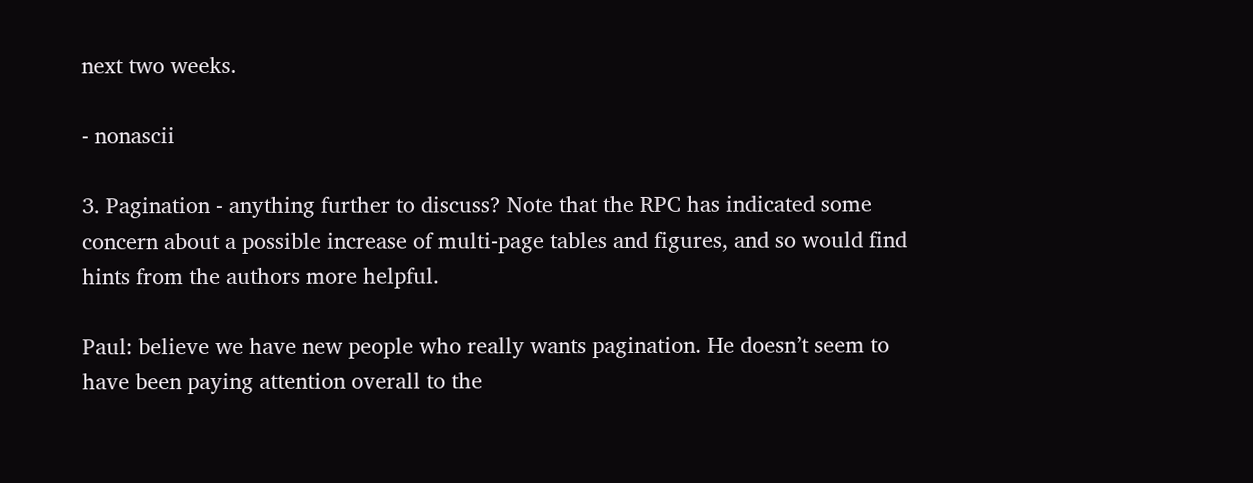next two weeks.

- nonascii

3. Pagination - anything further to discuss? Note that the RPC has indicated some concern about a possible increase of multi-page tables and figures, and so would find hints from the authors more helpful.

Paul: believe we have new people who really wants pagination. He doesn’t seem to have been paying attention overall to the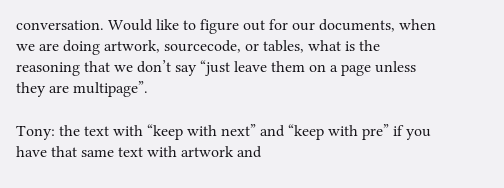conversation. Would like to figure out for our documents, when we are doing artwork, sourcecode, or tables, what is the reasoning that we don’t say “just leave them on a page unless they are multipage”.

Tony: the text with “keep with next” and “keep with pre” if you have that same text with artwork and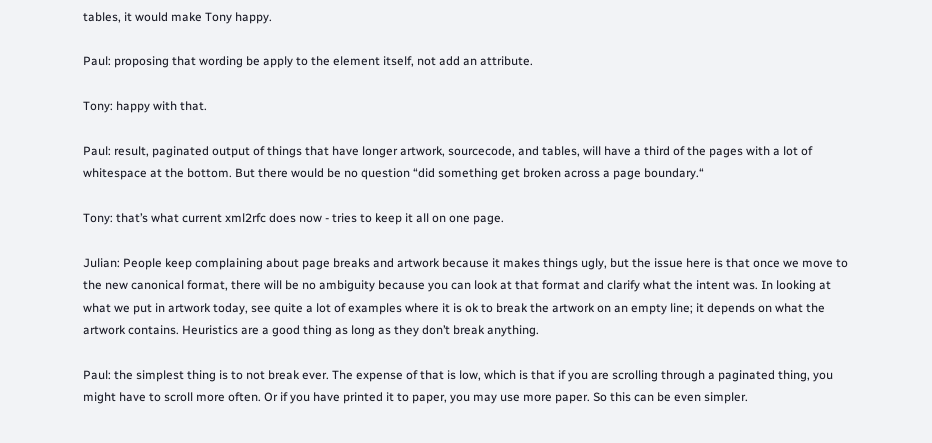tables, it would make Tony happy.

Paul: proposing that wording be apply to the element itself, not add an attribute.

Tony: happy with that.

Paul: result, paginated output of things that have longer artwork, sourcecode, and tables, will have a third of the pages with a lot of whitespace at the bottom. But there would be no question “did something get broken across a page boundary.“

Tony: that’s what current xml2rfc does now - tries to keep it all on one page.

Julian: People keep complaining about page breaks and artwork because it makes things ugly, but the issue here is that once we move to the new canonical format, there will be no ambiguity because you can look at that format and clarify what the intent was. In looking at what we put in artwork today, see quite a lot of examples where it is ok to break the artwork on an empty line; it depends on what the artwork contains. Heuristics are a good thing as long as they don’t break anything.

Paul: the simplest thing is to not break ever. The expense of that is low, which is that if you are scrolling through a paginated thing, you might have to scroll more often. Or if you have printed it to paper, you may use more paper. So this can be even simpler.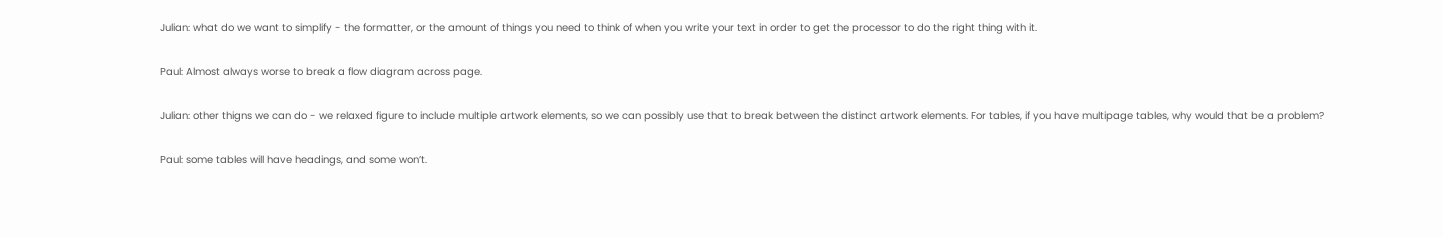Julian: what do we want to simplify - the formatter, or the amount of things you need to think of when you write your text in order to get the processor to do the right thing with it.

Paul: Almost always worse to break a flow diagram across page.

Julian: other thigns we can do - we relaxed figure to include multiple artwork elements, so we can possibly use that to break between the distinct artwork elements. For tables, if you have multipage tables, why would that be a problem?

Paul: some tables will have headings, and some won’t.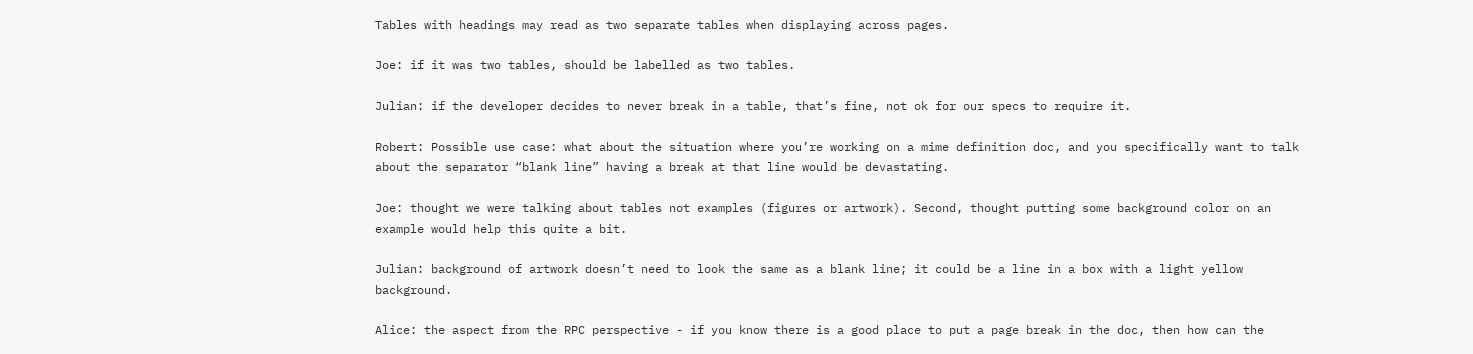Tables with headings may read as two separate tables when displaying across pages.

Joe: if it was two tables, should be labelled as two tables.

Julian: if the developer decides to never break in a table, that’s fine, not ok for our specs to require it.

Robert: Possible use case: what about the situation where you’re working on a mime definition doc, and you specifically want to talk about the separator “blank line” having a break at that line would be devastating.

Joe: thought we were talking about tables not examples (figures or artwork). Second, thought putting some background color on an example would help this quite a bit.

Julian: background of artwork doesn’t need to look the same as a blank line; it could be a line in a box with a light yellow background.

Alice: the aspect from the RPC perspective - if you know there is a good place to put a page break in the doc, then how can the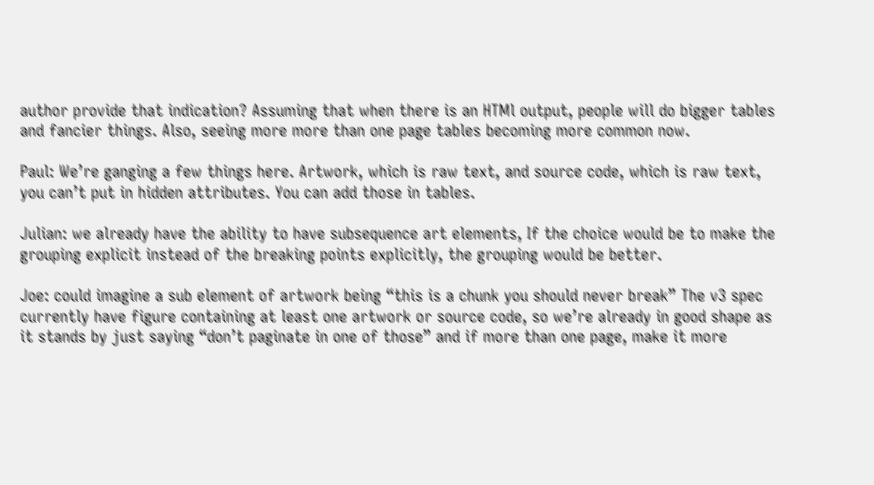author provide that indication? Assuming that when there is an HTMl output, people will do bigger tables and fancier things. Also, seeing more more than one page tables becoming more common now.

Paul: We’re ganging a few things here. Artwork, which is raw text, and source code, which is raw text, you can’t put in hidden attributes. You can add those in tables.

Julian: we already have the ability to have subsequence art elements, If the choice would be to make the grouping explicit instead of the breaking points explicitly, the grouping would be better.

Joe: could imagine a sub element of artwork being “this is a chunk you should never break” The v3 spec currently have figure containing at least one artwork or source code, so we’re already in good shape as it stands by just saying “don’t paginate in one of those” and if more than one page, make it more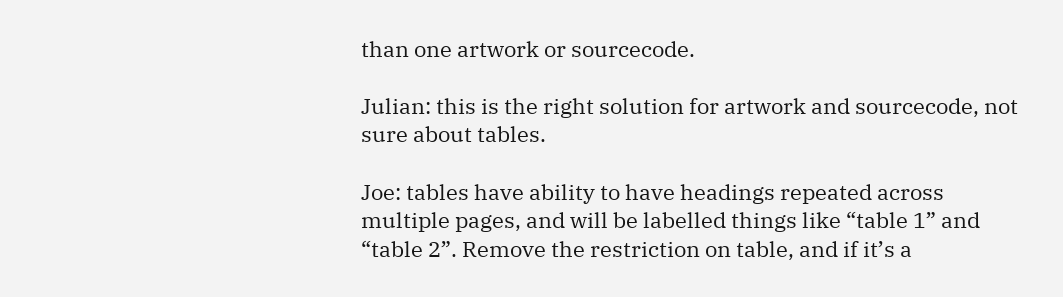than one artwork or sourcecode.

Julian: this is the right solution for artwork and sourcecode, not sure about tables.

Joe: tables have ability to have headings repeated across multiple pages, and will be labelled things like “table 1” and “table 2”. Remove the restriction on table, and if it’s a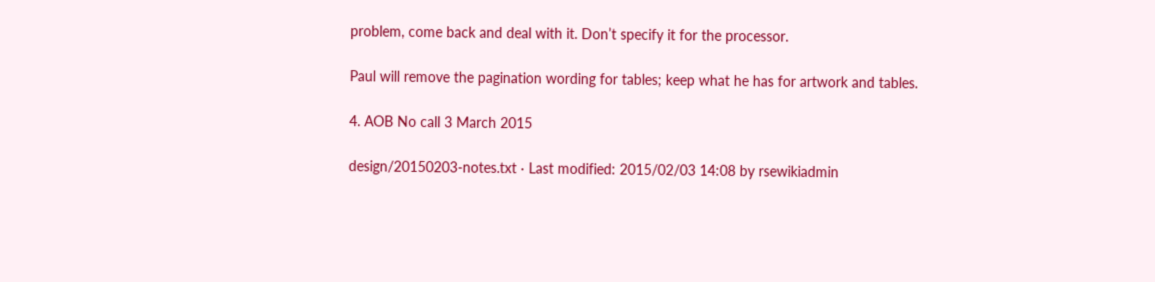problem, come back and deal with it. Don’t specify it for the processor.

Paul will remove the pagination wording for tables; keep what he has for artwork and tables.

4. AOB No call 3 March 2015

design/20150203-notes.txt · Last modified: 2015/02/03 14:08 by rsewikiadmin